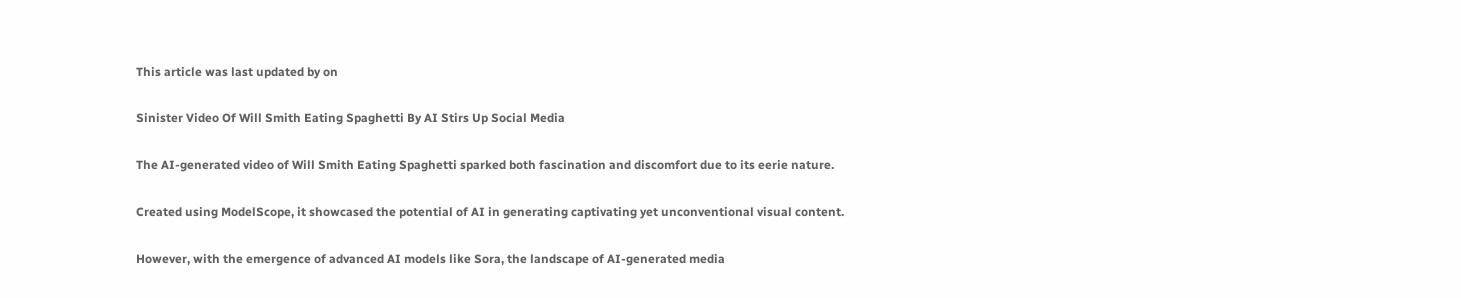This article was last updated by on

Sinister Video Of Will Smith Eating Spaghetti By AI Stirs Up Social Media

The AI-generated video of Will Smith Eating Spaghetti sparked both fascination and discomfort due to its eerie nature.

Created using ModelScope, it showcased the potential of AI in generating captivating yet unconventional visual content.

However, with the emergence of advanced AI models like Sora, the landscape of AI-generated media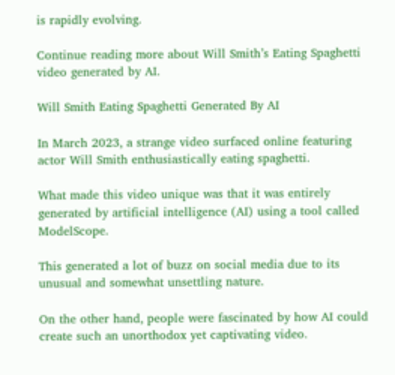is rapidly evolving.

Continue reading more about Will Smith’s Eating Spaghetti video generated by AI.

Will Smith Eating Spaghetti Generated By AI

In March 2023, a strange video surfaced online featuring actor Will Smith enthusiastically eating spaghetti.

What made this video unique was that it was entirely generated by artificial intelligence (AI) using a tool called ModelScope.

This generated a lot of buzz on social media due to its unusual and somewhat unsettling nature.

On the other hand, people were fascinated by how AI could create such an unorthodox yet captivating video.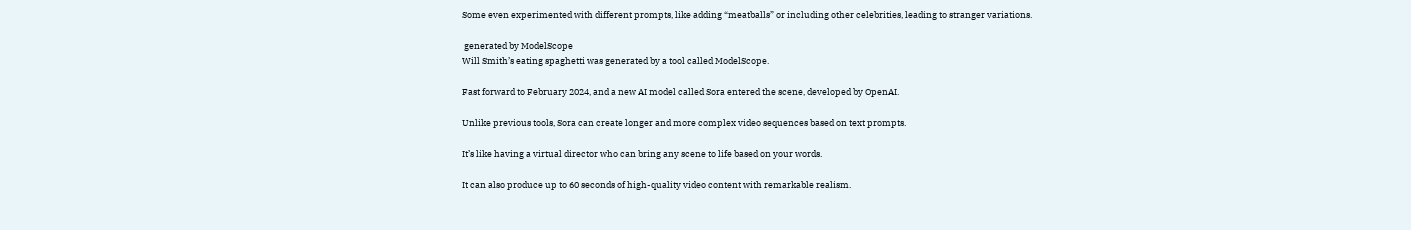Some even experimented with different prompts, like adding “meatballs” or including other celebrities, leading to stranger variations.

 generated by ModelScope
Will Smith’s eating spaghetti was generated by a tool called ModelScope.

Fast forward to February 2024, and a new AI model called Sora entered the scene, developed by OpenAI.

Unlike previous tools, Sora can create longer and more complex video sequences based on text prompts.

It’s like having a virtual director who can bring any scene to life based on your words.

It can also produce up to 60 seconds of high-quality video content with remarkable realism.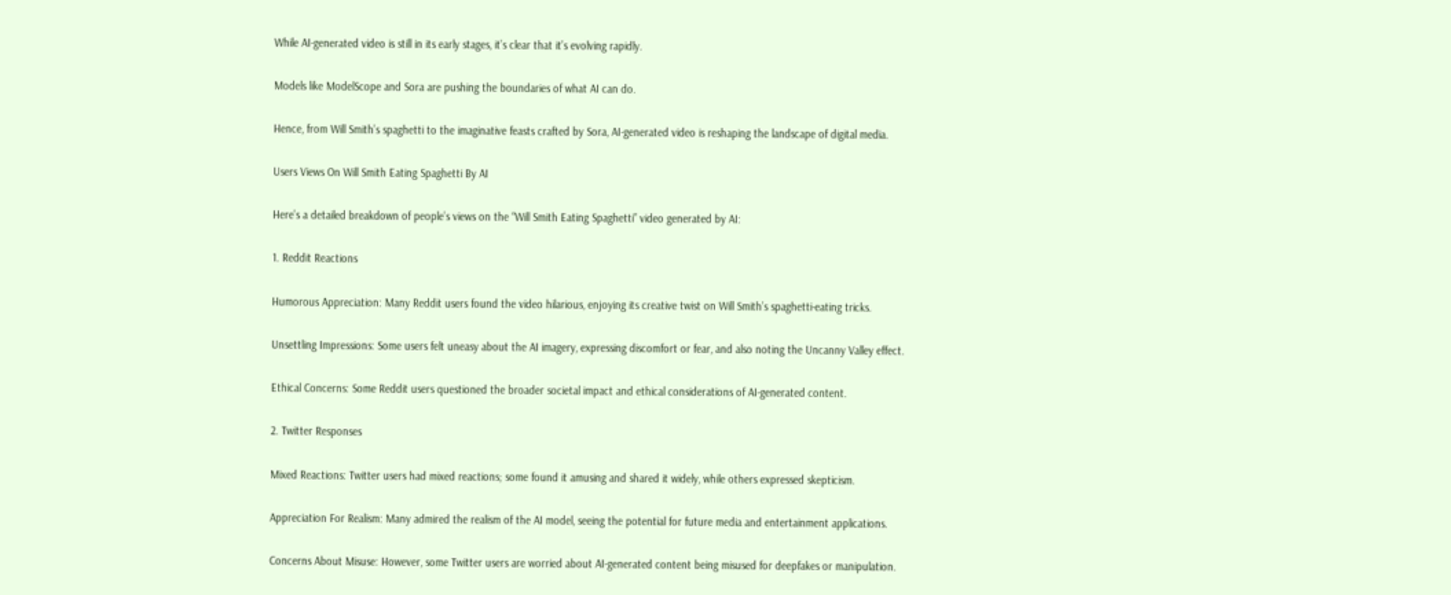While AI-generated video is still in its early stages, it’s clear that it’s evolving rapidly.

Models like ModelScope and Sora are pushing the boundaries of what AI can do.

Hence, from Will Smith’s spaghetti to the imaginative feasts crafted by Sora, AI-generated video is reshaping the landscape of digital media.

Users Views On Will Smith Eating Spaghetti By AI

Here’s a detailed breakdown of people’s views on the “Will Smith Eating Spaghetti” video generated by AI:

1. Reddit Reactions

Humorous Appreciation: Many Reddit users found the video hilarious, enjoying its creative twist on Will Smith’s spaghetti-eating tricks.

Unsettling Impressions: Some users felt uneasy about the AI imagery, expressing discomfort or fear, and also noting the Uncanny Valley effect.

Ethical Concerns: Some Reddit users questioned the broader societal impact and ethical considerations of AI-generated content.

2. Twitter Responses

Mixed Reactions: Twitter users had mixed reactions; some found it amusing and shared it widely, while others expressed skepticism.

Appreciation For Realism: Many admired the realism of the AI model, seeing the potential for future media and entertainment applications.

Concerns About Misuse: However, some Twitter users are worried about AI-generated content being misused for deepfakes or manipulation.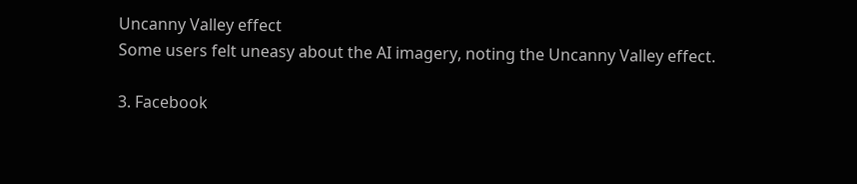Uncanny Valley effect
Some users felt uneasy about the AI imagery, noting the Uncanny Valley effect.

3. Facebook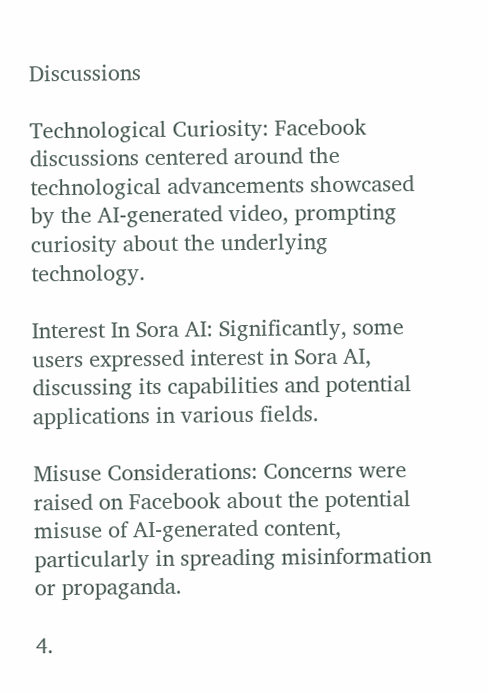Discussions

Technological Curiosity: Facebook discussions centered around the technological advancements showcased by the AI-generated video, prompting curiosity about the underlying technology.

Interest In Sora AI: Significantly, some users expressed interest in Sora AI, discussing its capabilities and potential applications in various fields.

Misuse Considerations: Concerns were raised on Facebook about the potential misuse of AI-generated content, particularly in spreading misinformation or propaganda.

4.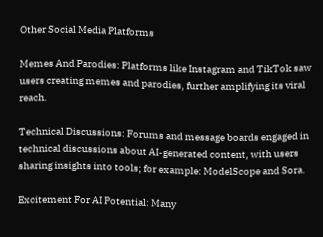Other Social Media Platforms

Memes And Parodies: Platforms like Instagram and TikTok saw users creating memes and parodies, further amplifying its viral reach.

Technical Discussions: Forums and message boards engaged in technical discussions about AI-generated content, with users sharing insights into tools; for example: ModelScope and Sora.

Excitement For AI Potential: Many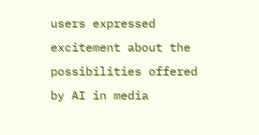users expressed excitement about the possibilities offered by AI in media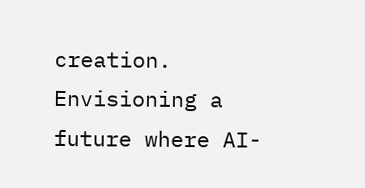creation. Envisioning a future where AI-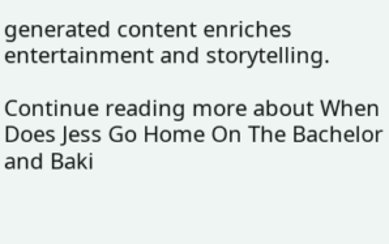generated content enriches entertainment and storytelling.

Continue reading more about When Does Jess Go Home On The Bachelor and Baki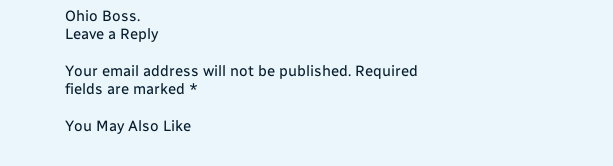Ohio Boss.
Leave a Reply

Your email address will not be published. Required fields are marked *

You May Also Like